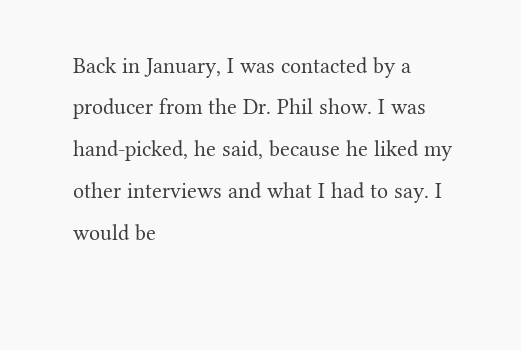Back in January, I was contacted by a producer from the Dr. Phil show. I was hand-picked, he said, because he liked my other interviews and what I had to say. I would be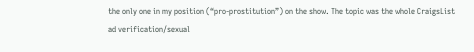the only one in my position (“pro-prostitution”) on the show. The topic was the whole CraigsList ad verification/sexual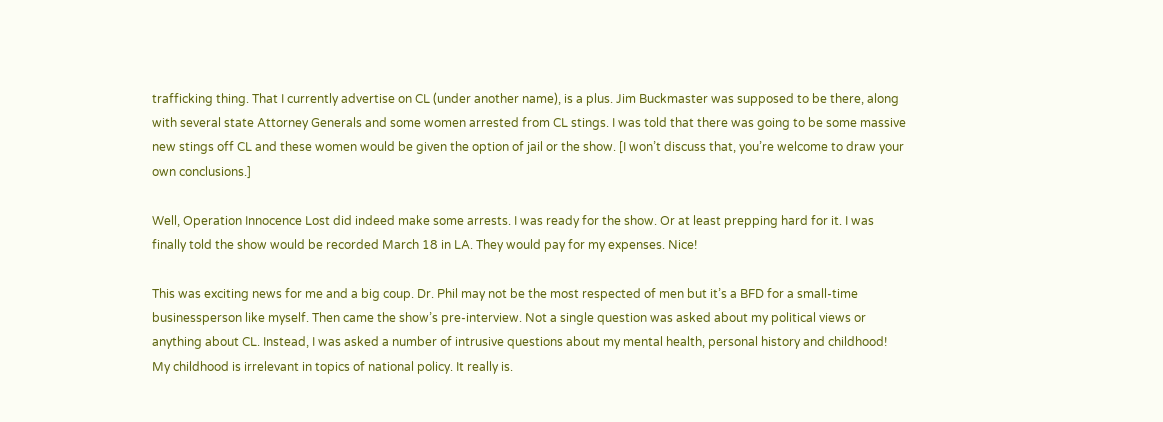trafficking thing. That I currently advertise on CL (under another name), is a plus. Jim Buckmaster was supposed to be there, along with several state Attorney Generals and some women arrested from CL stings. I was told that there was going to be some massive new stings off CL and these women would be given the option of jail or the show. [I won’t discuss that, you’re welcome to draw your own conclusions.]

Well, Operation Innocence Lost did indeed make some arrests. I was ready for the show. Or at least prepping hard for it. I was finally told the show would be recorded March 18 in LA. They would pay for my expenses. Nice!

This was exciting news for me and a big coup. Dr. Phil may not be the most respected of men but it’s a BFD for a small-time businessperson like myself. Then came the show’s pre-interview. Not a single question was asked about my political views or anything about CL. Instead, I was asked a number of intrusive questions about my mental health, personal history and childhood! My childhood is irrelevant in topics of national policy. It really is.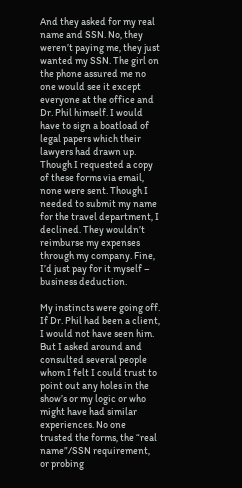And they asked for my real name and SSN. No, they weren’t paying me, they just wanted my SSN. The girl on the phone assured me no one would see it except everyone at the office and Dr. Phil himself. I would have to sign a boatload of legal papers which their lawyers had drawn up. Though I requested a copy of these forms via email, none were sent. Though I needed to submit my name for the travel department, I declined. They wouldn’t reimburse my expenses through my company. Fine, I’d just pay for it myself – business deduction.

My instincts were going off. If Dr. Phil had been a client, I would not have seen him. But I asked around and consulted several people whom I felt I could trust to point out any holes in the show’s or my logic or who might have had similar experiences. No one trusted the forms, the “real name”/SSN requirement, or probing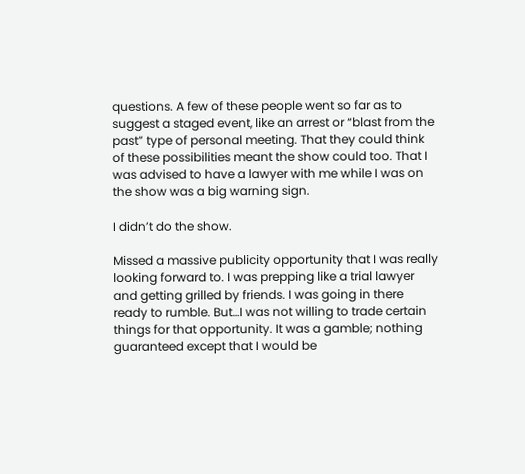questions. A few of these people went so far as to suggest a staged event, like an arrest or “blast from the past” type of personal meeting. That they could think of these possibilities meant the show could too. That I was advised to have a lawyer with me while I was on the show was a big warning sign.

I didn’t do the show.

Missed a massive publicity opportunity that I was really looking forward to. I was prepping like a trial lawyer and getting grilled by friends. I was going in there ready to rumble. But…I was not willing to trade certain things for that opportunity. It was a gamble; nothing guaranteed except that I would be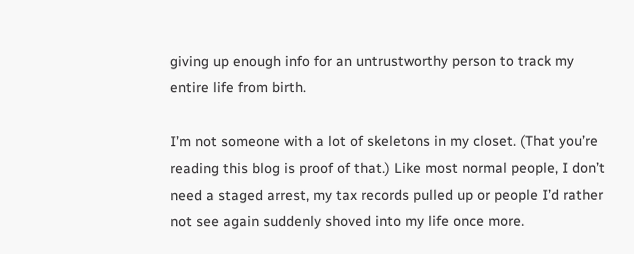giving up enough info for an untrustworthy person to track my entire life from birth.

I’m not someone with a lot of skeletons in my closet. (That you’re reading this blog is proof of that.) Like most normal people, I don’t need a staged arrest, my tax records pulled up or people I’d rather not see again suddenly shoved into my life once more.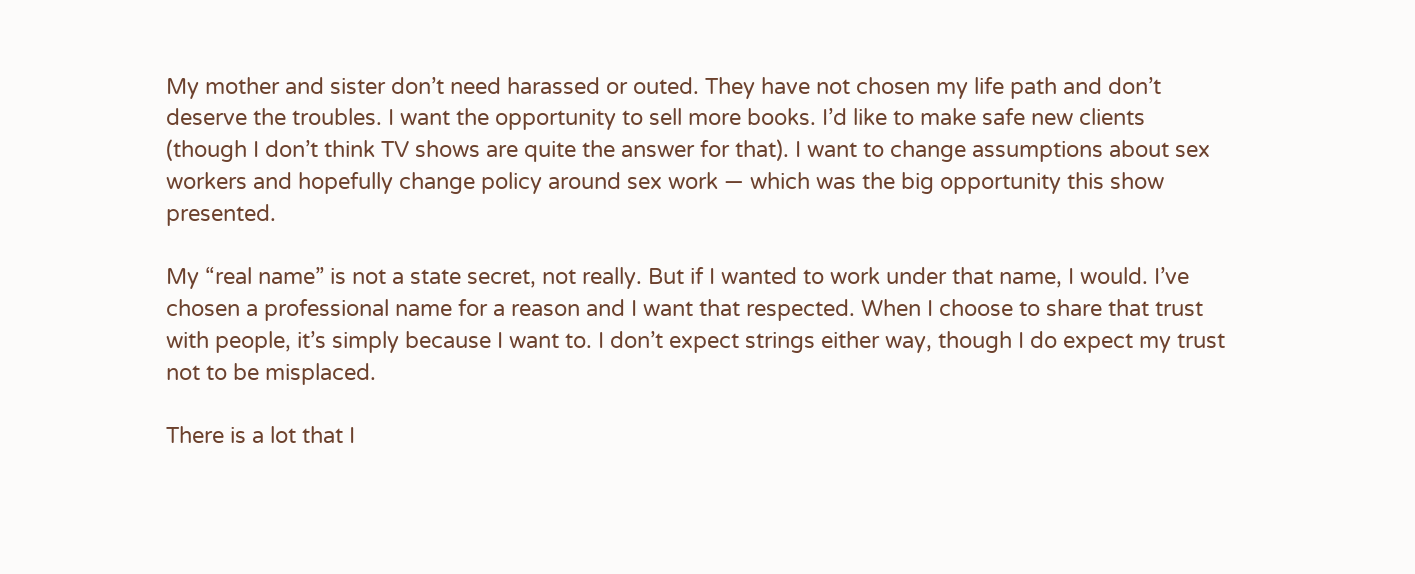My mother and sister don’t need harassed or outed. They have not chosen my life path and don’t deserve the troubles. I want the opportunity to sell more books. I’d like to make safe new clients (though I don’t think TV shows are quite the answer for that). I want to change assumptions about sex workers and hopefully change policy around sex work — which was the big opportunity this show presented.

My “real name” is not a state secret, not really. But if I wanted to work under that name, I would. I’ve chosen a professional name for a reason and I want that respected. When I choose to share that trust with people, it’s simply because I want to. I don’t expect strings either way, though I do expect my trust not to be misplaced.

There is a lot that I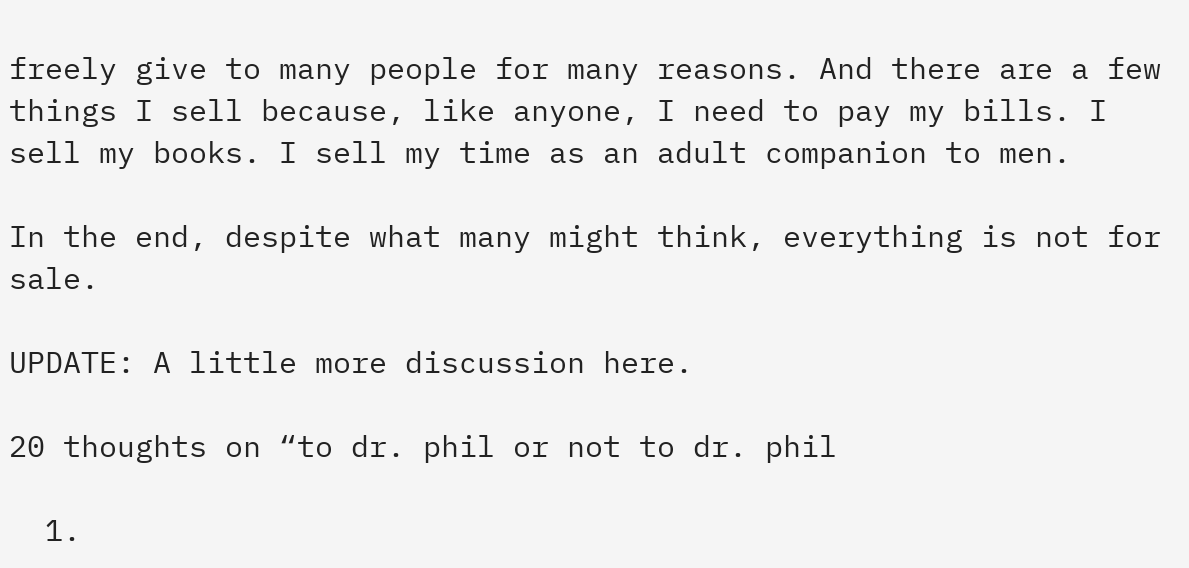freely give to many people for many reasons. And there are a few things I sell because, like anyone, I need to pay my bills. I sell my books. I sell my time as an adult companion to men.

In the end, despite what many might think, everything is not for sale.

UPDATE: A little more discussion here.

20 thoughts on “to dr. phil or not to dr. phil

  1.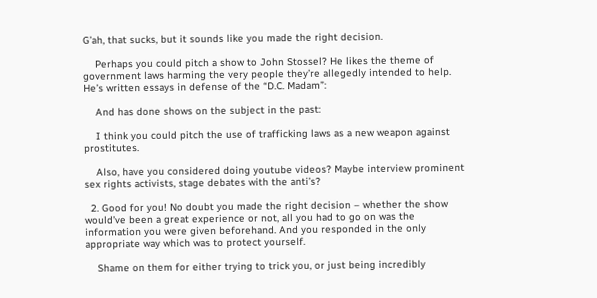G’ah, that sucks, but it sounds like you made the right decision.

    Perhaps you could pitch a show to John Stossel? He likes the theme of government laws harming the very people they’re allegedly intended to help. He’s written essays in defense of the “D.C. Madam”:

    And has done shows on the subject in the past:

    I think you could pitch the use of trafficking laws as a new weapon against prostitutes.

    Also, have you considered doing youtube videos? Maybe interview prominent sex rights activists, stage debates with the anti’s?

  2. Good for you! No doubt you made the right decision – whether the show would’ve been a great experience or not, all you had to go on was the information you were given beforehand. And you responded in the only appropriate way which was to protect yourself.

    Shame on them for either trying to trick you, or just being incredibly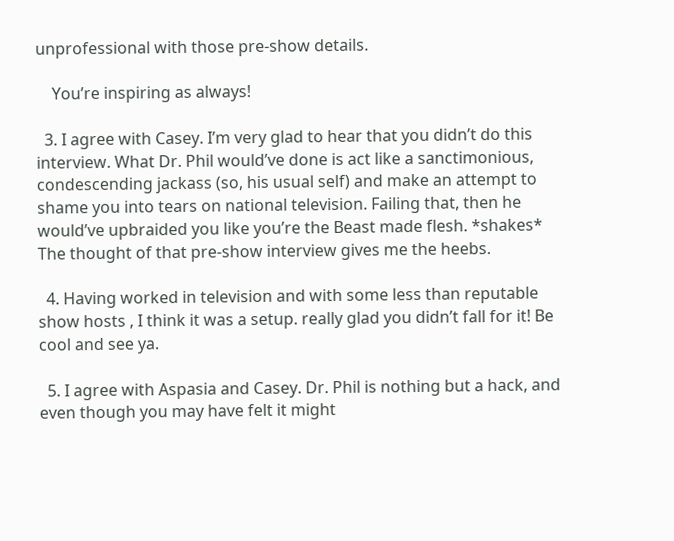unprofessional with those pre-show details.

    You’re inspiring as always!

  3. I agree with Casey. I’m very glad to hear that you didn’t do this interview. What Dr. Phil would’ve done is act like a sanctimonious, condescending jackass (so, his usual self) and make an attempt to shame you into tears on national television. Failing that, then he would’ve upbraided you like you’re the Beast made flesh. *shakes* The thought of that pre-show interview gives me the heebs.

  4. Having worked in television and with some less than reputable show hosts , I think it was a setup. really glad you didn’t fall for it! Be cool and see ya.

  5. I agree with Aspasia and Casey. Dr. Phil is nothing but a hack, and even though you may have felt it might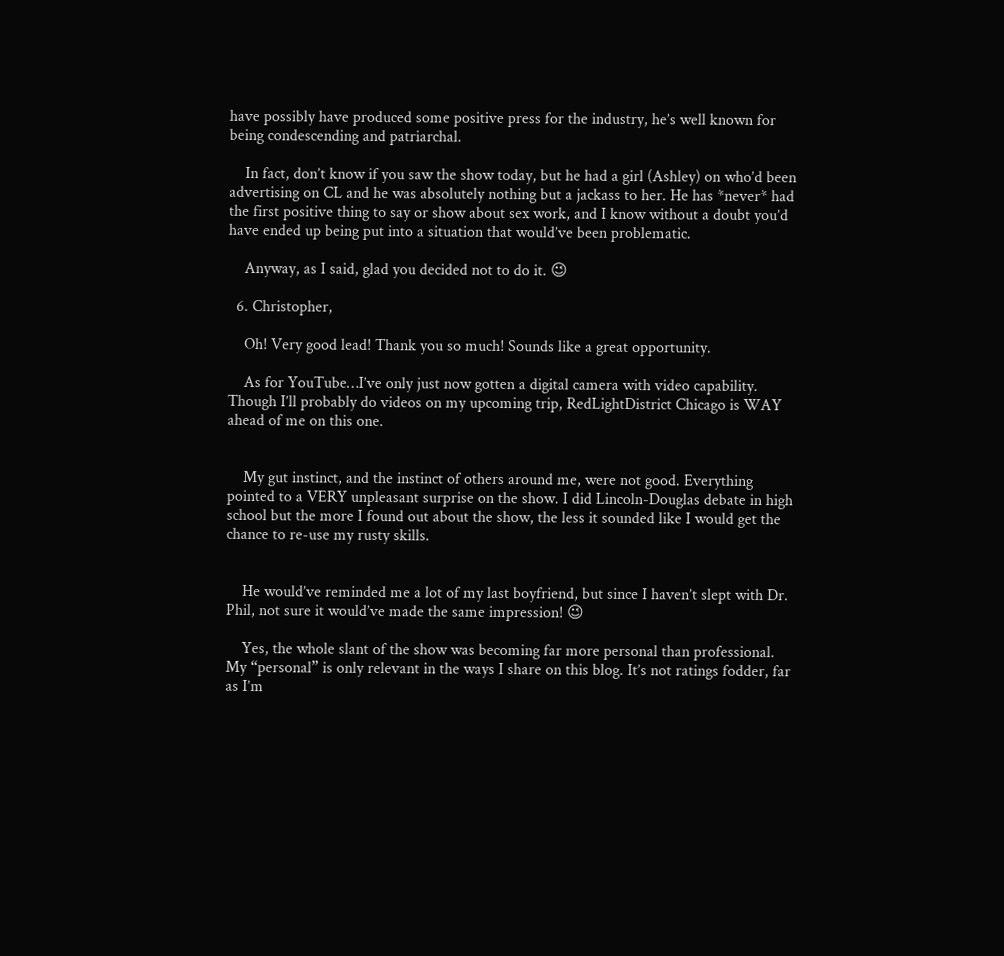have possibly have produced some positive press for the industry, he’s well known for being condescending and patriarchal.

    In fact, don’t know if you saw the show today, but he had a girl (Ashley) on who’d been advertising on CL and he was absolutely nothing but a jackass to her. He has *never* had the first positive thing to say or show about sex work, and I know without a doubt you’d have ended up being put into a situation that would’ve been problematic.

    Anyway, as I said, glad you decided not to do it. 😉

  6. Christopher,

    Oh! Very good lead! Thank you so much! Sounds like a great opportunity.

    As for YouTube…I’ve only just now gotten a digital camera with video capability. Though I’ll probably do videos on my upcoming trip, RedLightDistrict Chicago is WAY ahead of me on this one.


    My gut instinct, and the instinct of others around me, were not good. Everything pointed to a VERY unpleasant surprise on the show. I did Lincoln-Douglas debate in high school but the more I found out about the show, the less it sounded like I would get the chance to re-use my rusty skills.


    He would’ve reminded me a lot of my last boyfriend, but since I haven’t slept with Dr. Phil, not sure it would’ve made the same impression! 😉

    Yes, the whole slant of the show was becoming far more personal than professional. My “personal” is only relevant in the ways I share on this blog. It’s not ratings fodder, far as I’m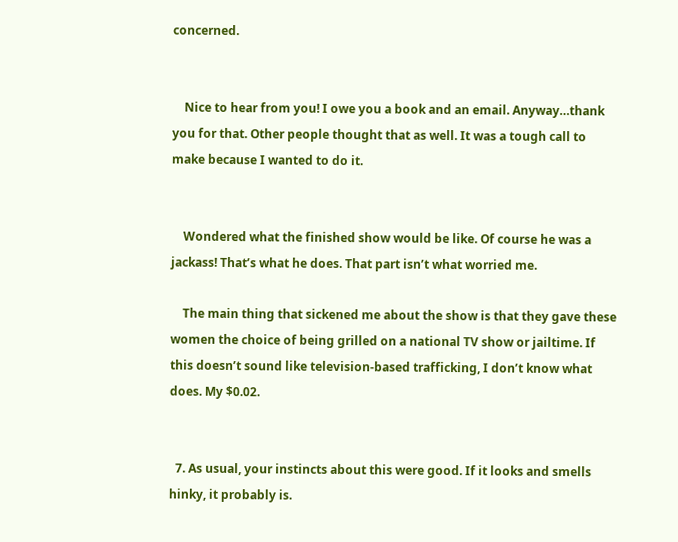concerned.


    Nice to hear from you! I owe you a book and an email. Anyway…thank you for that. Other people thought that as well. It was a tough call to make because I wanted to do it.


    Wondered what the finished show would be like. Of course he was a jackass! That’s what he does. That part isn’t what worried me.

    The main thing that sickened me about the show is that they gave these women the choice of being grilled on a national TV show or jailtime. If this doesn’t sound like television-based trafficking, I don’t know what does. My $0.02.


  7. As usual, your instincts about this were good. If it looks and smells hinky, it probably is.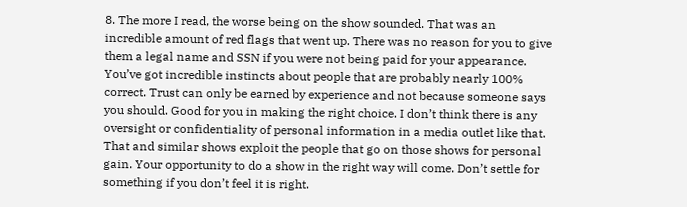8. The more I read, the worse being on the show sounded. That was an incredible amount of red flags that went up. There was no reason for you to give them a legal name and SSN if you were not being paid for your appearance. You’ve got incredible instincts about people that are probably nearly 100% correct. Trust can only be earned by experience and not because someone says you should. Good for you in making the right choice. I don’t think there is any oversight or confidentiality of personal information in a media outlet like that. That and similar shows exploit the people that go on those shows for personal gain. Your opportunity to do a show in the right way will come. Don’t settle for something if you don’t feel it is right.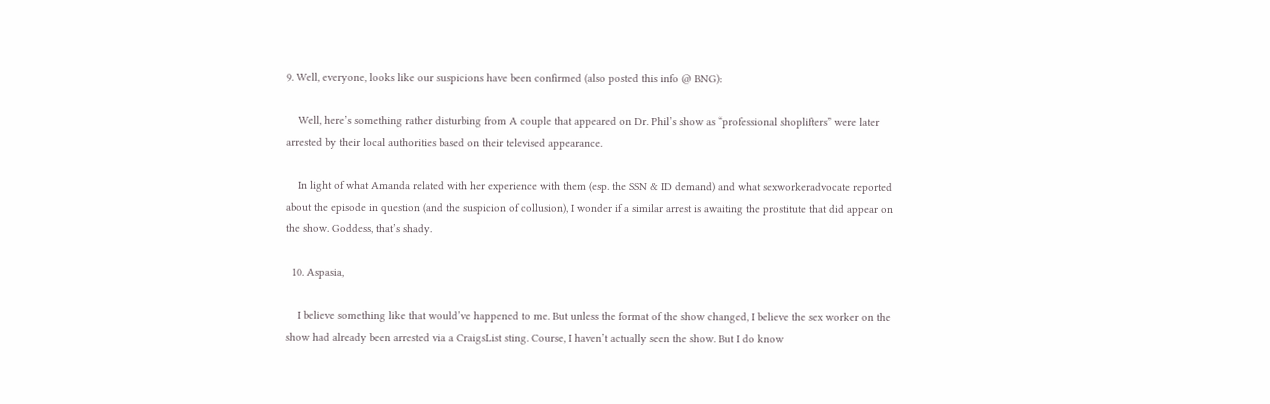9. Well, everyone, looks like our suspicions have been confirmed (also posted this info @ BNG):

    Well, here’s something rather disturbing from A couple that appeared on Dr. Phil’s show as “professional shoplifters” were later arrested by their local authorities based on their televised appearance.

    In light of what Amanda related with her experience with them (esp. the SSN & ID demand) and what sexworkeradvocate reported about the episode in question (and the suspicion of collusion), I wonder if a similar arrest is awaiting the prostitute that did appear on the show. Goddess, that’s shady.

  10. Aspasia,

    I believe something like that would’ve happened to me. But unless the format of the show changed, I believe the sex worker on the show had already been arrested via a CraigsList sting. Course, I haven’t actually seen the show. But I do know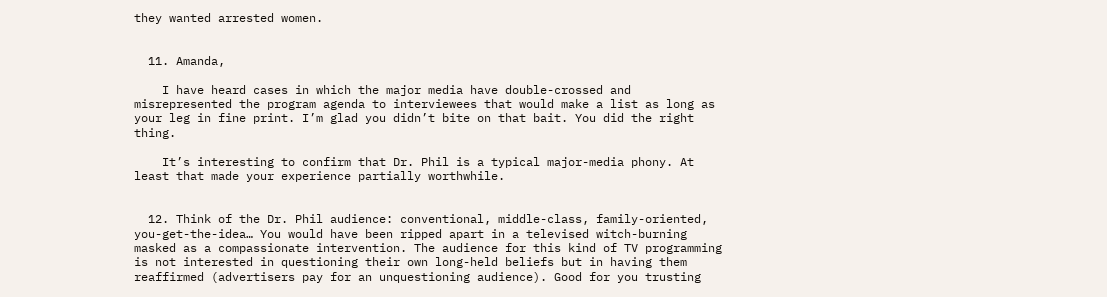they wanted arrested women.


  11. Amanda,

    I have heard cases in which the major media have double-crossed and misrepresented the program agenda to interviewees that would make a list as long as your leg in fine print. I’m glad you didn’t bite on that bait. You did the right thing.

    It’s interesting to confirm that Dr. Phil is a typical major-media phony. At least that made your experience partially worthwhile.


  12. Think of the Dr. Phil audience: conventional, middle-class, family-oriented, you-get-the-idea… You would have been ripped apart in a televised witch-burning masked as a compassionate intervention. The audience for this kind of TV programming is not interested in questioning their own long-held beliefs but in having them reaffirmed (advertisers pay for an unquestioning audience). Good for you trusting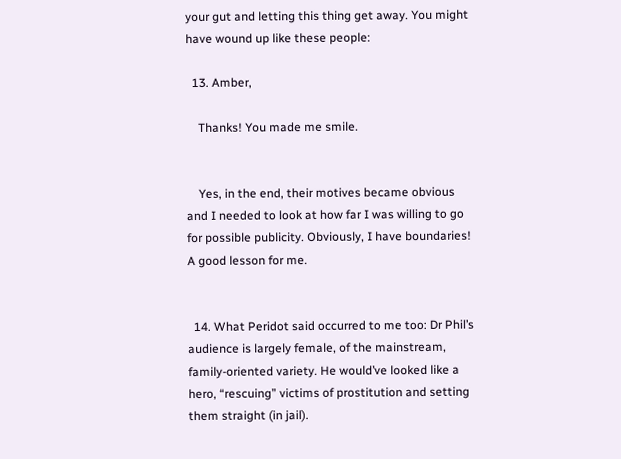your gut and letting this thing get away. You might have wound up like these people:

  13. Amber,

    Thanks! You made me smile.


    Yes, in the end, their motives became obvious and I needed to look at how far I was willing to go for possible publicity. Obviously, I have boundaries! A good lesson for me.


  14. What Peridot said occurred to me too: Dr Phil’s audience is largely female, of the mainstream, family-oriented variety. He would’ve looked like a hero, “rescuing” victims of prostitution and setting them straight (in jail).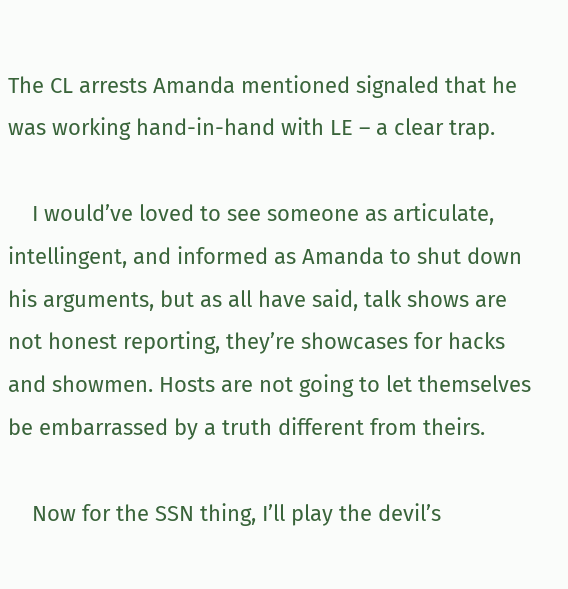The CL arrests Amanda mentioned signaled that he was working hand-in-hand with LE – a clear trap.

    I would’ve loved to see someone as articulate, intellingent, and informed as Amanda to shut down his arguments, but as all have said, talk shows are not honest reporting, they’re showcases for hacks and showmen. Hosts are not going to let themselves be embarrassed by a truth different from theirs.

    Now for the SSN thing, I’ll play the devil’s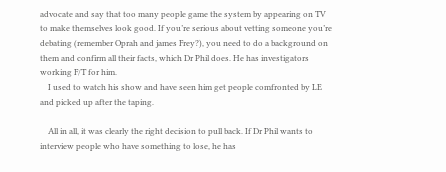advocate and say that too many people game the system by appearing on TV to make themselves look good. If you’re serious about vetting someone you’re debating (remember Oprah and james Frey?), you need to do a background on them and confirm all their facts, which Dr Phil does. He has investigators working F/T for him.
    I used to watch his show and have seen him get people comfronted by LE and picked up after the taping.

    All in all, it was clearly the right decision to pull back. If Dr Phil wants to interview people who have something to lose, he has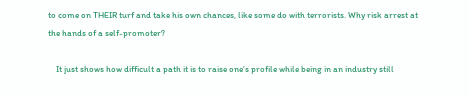to come on THEIR turf and take his own chances, like some do with terrorists. Why risk arrest at the hands of a self-promoter?

    It just shows how difficult a path it is to raise one’s profile while being in an industry still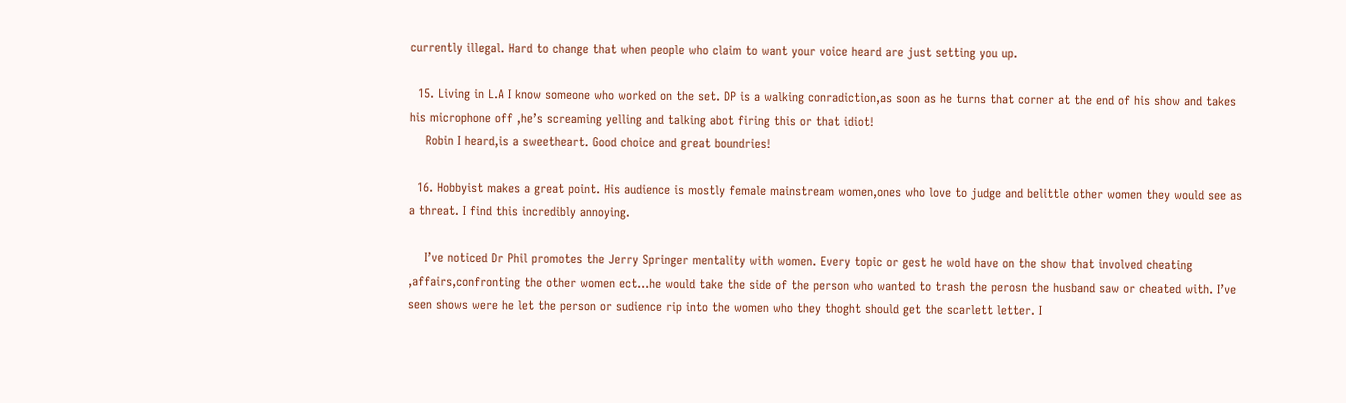currently illegal. Hard to change that when people who claim to want your voice heard are just setting you up.

  15. Living in L.A I know someone who worked on the set. DP is a walking conradiction,as soon as he turns that corner at the end of his show and takes his microphone off ,he’s screaming yelling and talking abot firing this or that idiot!
    Robin I heard,is a sweetheart. Good choice and great boundries!

  16. Hobbyist makes a great point. His audience is mostly female mainstream women,ones who love to judge and belittle other women they would see as a threat. I find this incredibly annoying.

    I’ve noticed Dr Phil promotes the Jerry Springer mentality with women. Every topic or gest he wold have on the show that involved cheating ,affairs,confronting the other women ect…he would take the side of the person who wanted to trash the perosn the husband saw or cheated with. I’ve seen shows were he let the person or sudience rip into the women who they thoght should get the scarlett letter. I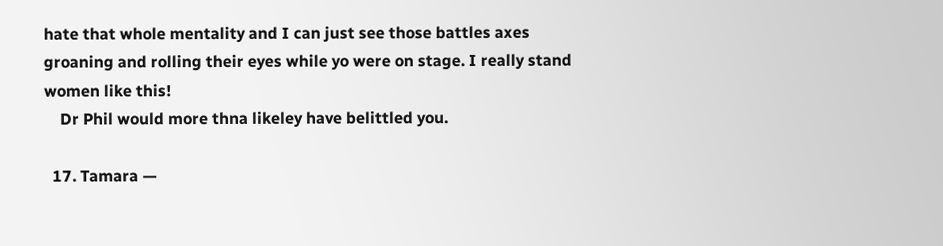hate that whole mentality and I can just see those battles axes groaning and rolling their eyes while yo were on stage. I really stand women like this!
    Dr Phil would more thna likeley have belittled you.

  17. Tamara —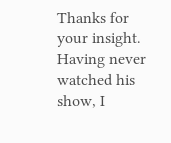Thanks for your insight. Having never watched his show, I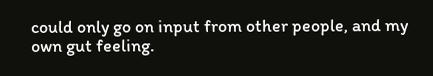could only go on input from other people, and my own gut feeling.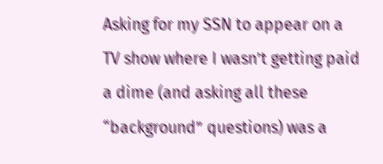Asking for my SSN to appear on a TV show where I wasn’t getting paid a dime (and asking all these “background” questions) was a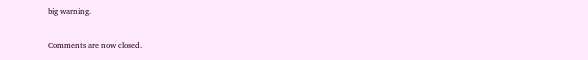big warning.


Comments are now closed.